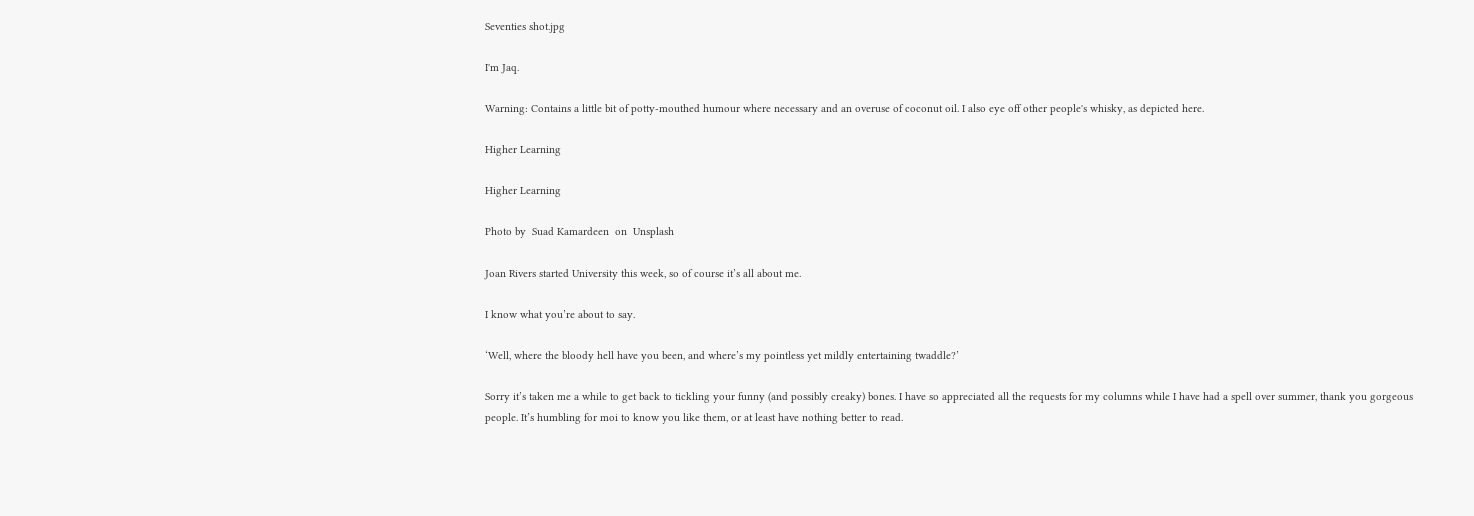Seventies shot.jpg

I'm Jaq.

Warning: Contains a little bit of potty-mouthed humour where necessary and an overuse of coconut oil. I also eye off other people's whisky, as depicted here.

Higher Learning

Higher Learning

Photo by  Suad Kamardeen  on  Unsplash

Joan Rivers started University this week, so of course it’s all about me.

I know what you’re about to say.

‘Well, where the bloody hell have you been, and where’s my pointless yet mildly entertaining twaddle?’

Sorry it’s taken me a while to get back to tickling your funny (and possibly creaky) bones. I have so appreciated all the requests for my columns while I have had a spell over summer, thank you gorgeous people. It’s humbling for moi to know you like them, or at least have nothing better to read.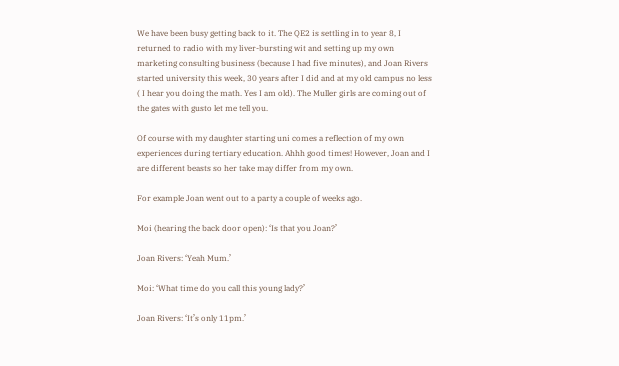We have been busy getting back to it. The QE2 is settling in to year 8, I returned to radio with my liver-bursting wit and setting up my own marketing consulting business (because I had five minutes), and Joan Rivers started university this week, 30 years after I did and at my old campus no less ( I hear you doing the math. Yes I am old). The Muller girls are coming out of the gates with gusto let me tell you.

Of course with my daughter starting uni comes a reflection of my own experiences during tertiary education. Ahhh good times! However, Joan and I are different beasts so her take may differ from my own.

For example Joan went out to a party a couple of weeks ago.

Moi (hearing the back door open): ‘Is that you Joan?’

Joan Rivers: ‘Yeah Mum.’

Moi: ‘What time do you call this young lady?’

Joan Rivers: ‘It’s only 11pm.’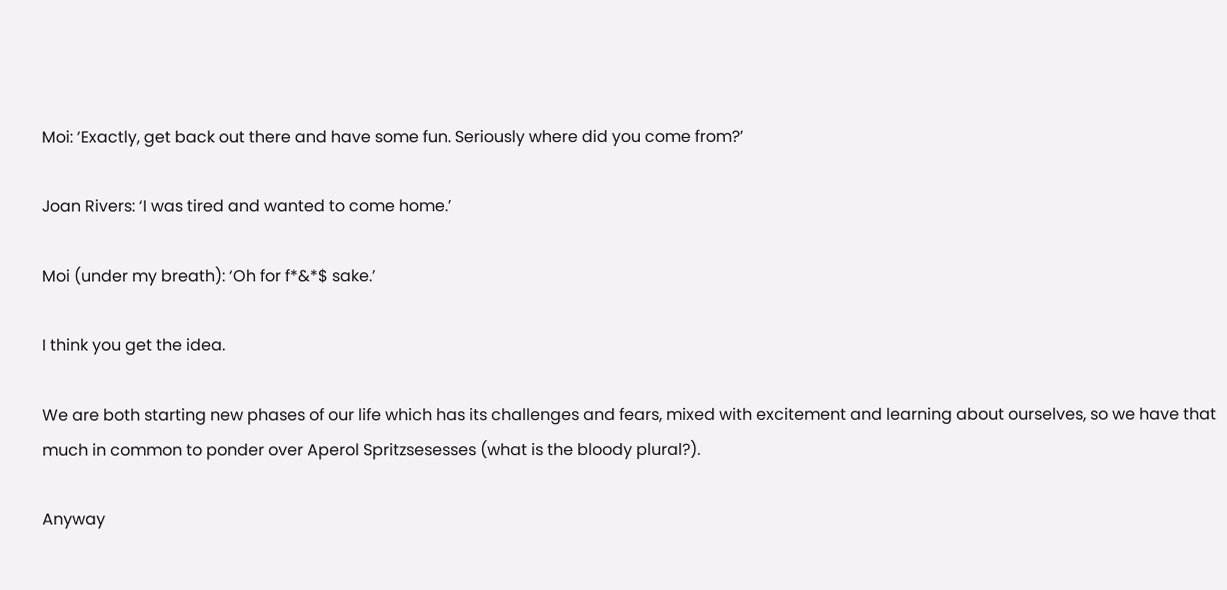Moi: ‘Exactly, get back out there and have some fun. Seriously where did you come from?’

Joan Rivers: ‘I was tired and wanted to come home.’

Moi (under my breath): ‘Oh for f*&*$ sake.’

I think you get the idea.

We are both starting new phases of our life which has its challenges and fears, mixed with excitement and learning about ourselves, so we have that much in common to ponder over Aperol Spritzsesesses (what is the bloody plural?).

Anyway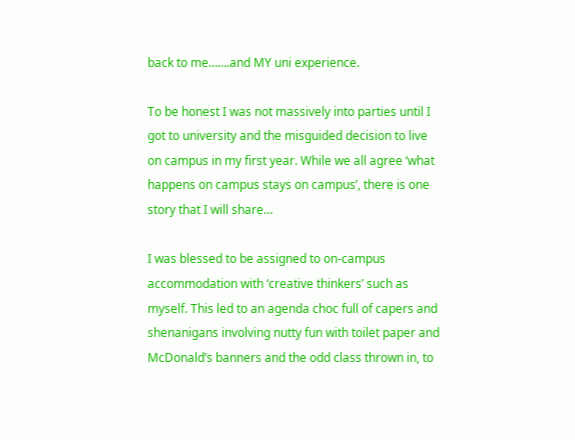back to me…….and MY uni experience.

To be honest I was not massively into parties until I got to university and the misguided decision to live on campus in my first year. While we all agree ‘what happens on campus stays on campus’, there is one story that I will share…

I was blessed to be assigned to on-campus accommodation with ‘creative thinkers’ such as myself. This led to an agenda choc full of capers and shenanigans involving nutty fun with toilet paper and McDonald’s banners and the odd class thrown in, to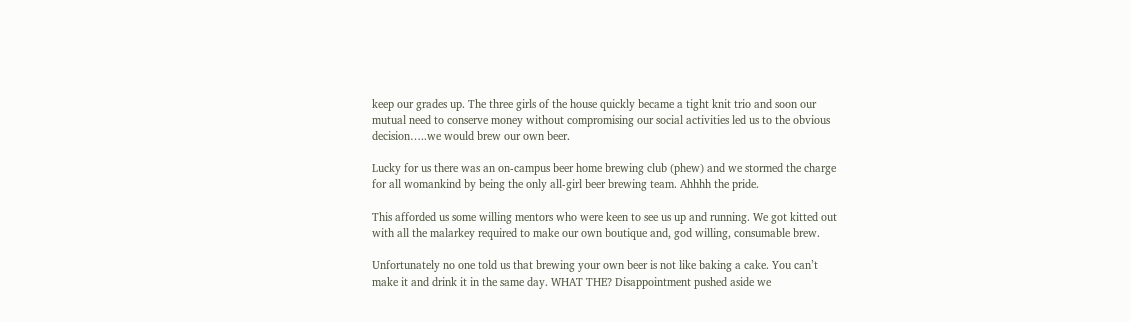keep our grades up. The three girls of the house quickly became a tight knit trio and soon our mutual need to conserve money without compromising our social activities led us to the obvious decision…..we would brew our own beer.

Lucky for us there was an on-campus beer home brewing club (phew) and we stormed the charge for all womankind by being the only all-girl beer brewing team. Ahhhh the pride.

This afforded us some willing mentors who were keen to see us up and running. We got kitted out with all the malarkey required to make our own boutique and, god willing, consumable brew.

Unfortunately no one told us that brewing your own beer is not like baking a cake. You can’t make it and drink it in the same day. WHAT THE? Disappointment pushed aside we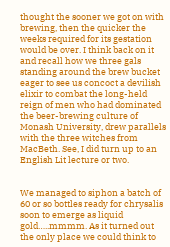thought the sooner we got on with brewing, then the quicker the weeks required for its gestation would be over. I think back on it and recall how we three gals standing around the brew bucket eager to see us concoct a devilish elixir to combat the long-held reign of men who had dominated the beer-brewing culture of Monash University, drew parallels with the three witches from MacBeth. See, I did turn up to an English Lit lecture or two.


We managed to siphon a batch of 60 or so bottles ready for chrysalis soon to emerge as liquid gold…..mmmm. As it turned out the only place we could think to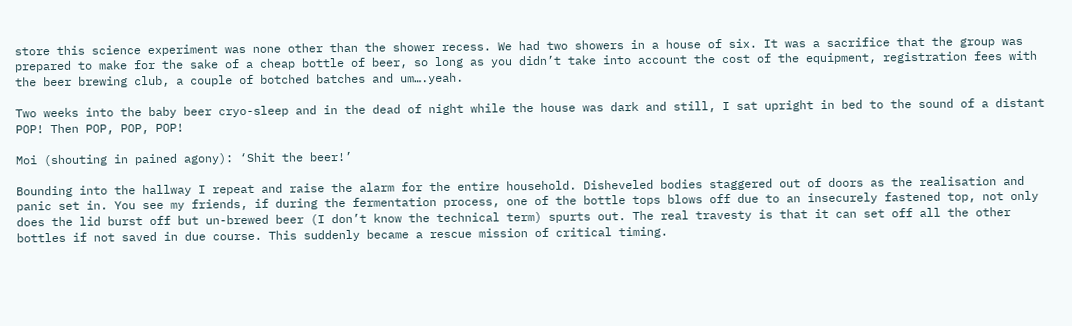store this science experiment was none other than the shower recess. We had two showers in a house of six. It was a sacrifice that the group was prepared to make for the sake of a cheap bottle of beer, so long as you didn’t take into account the cost of the equipment, registration fees with the beer brewing club, a couple of botched batches and um….yeah.

Two weeks into the baby beer cryo-sleep and in the dead of night while the house was dark and still, I sat upright in bed to the sound of a distant POP! Then POP, POP, POP!

Moi (shouting in pained agony): ‘Shit the beer!’

Bounding into the hallway I repeat and raise the alarm for the entire household. Disheveled bodies staggered out of doors as the realisation and panic set in. You see my friends, if during the fermentation process, one of the bottle tops blows off due to an insecurely fastened top, not only does the lid burst off but un-brewed beer (I don’t know the technical term) spurts out. The real travesty is that it can set off all the other bottles if not saved in due course. This suddenly became a rescue mission of critical timing.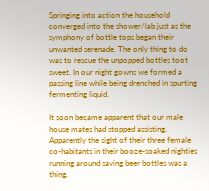Springing into action the household converged into the shower/lab just as the symphony of bottle tops began their unwanted serenade. The only thing to do was to rescue the unpopped bottles toot sweet. In our night gowns we formed a passing line while being drenched in spurting fermenting liquid.

It soon became apparent that our male house mates had stopped assisting. Apparently the sight of their three female co-habitants in their booze-soaked nighties running around saving beer bottles was a thing.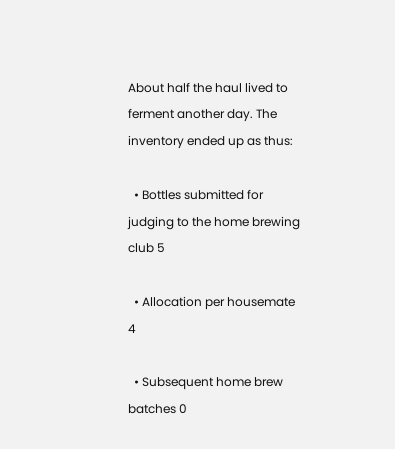About half the haul lived to ferment another day. The inventory ended up as thus:

  • Bottles submitted for judging to the home brewing club 5

  • Allocation per housemate 4

  • Subsequent home brew batches 0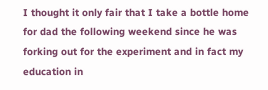I thought it only fair that I take a bottle home for dad the following weekend since he was forking out for the experiment and in fact my education in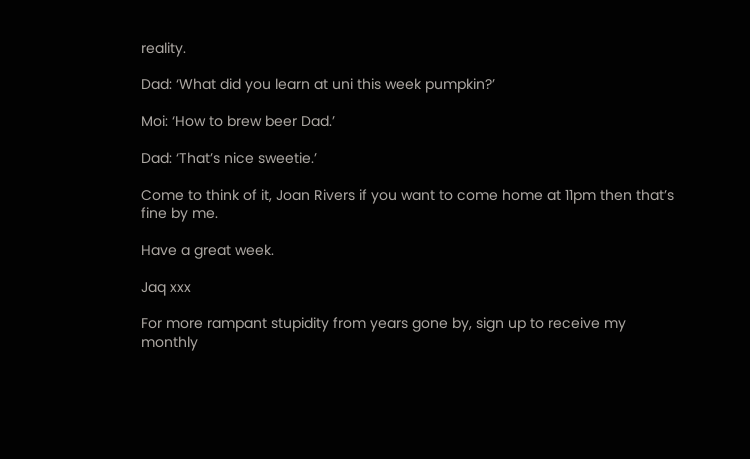reality.

Dad: ‘What did you learn at uni this week pumpkin?’

Moi: ‘How to brew beer Dad.’

Dad: ‘That’s nice sweetie.’

Come to think of it, Joan Rivers if you want to come home at 11pm then that’s fine by me.

Have a great week.

Jaq xxx

For more rampant stupidity from years gone by, sign up to receive my monthly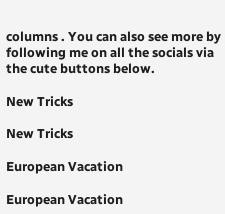columns . You can also see more by following me on all the socials via the cute buttons below.

New Tricks

New Tricks

European Vacation

European Vacation